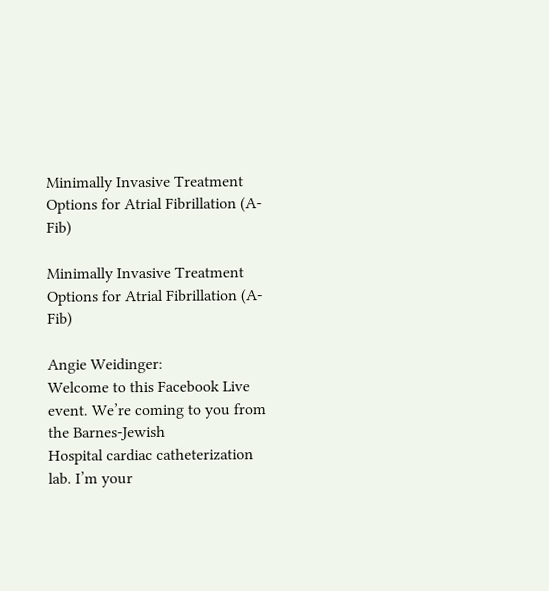Minimally Invasive Treatment Options for Atrial Fibrillation (A-Fib)

Minimally Invasive Treatment Options for Atrial Fibrillation (A-Fib)

Angie Weidinger:
Welcome to this Facebook Live event. We’re coming to you from the Barnes-Jewish
Hospital cardiac catheterization lab. I’m your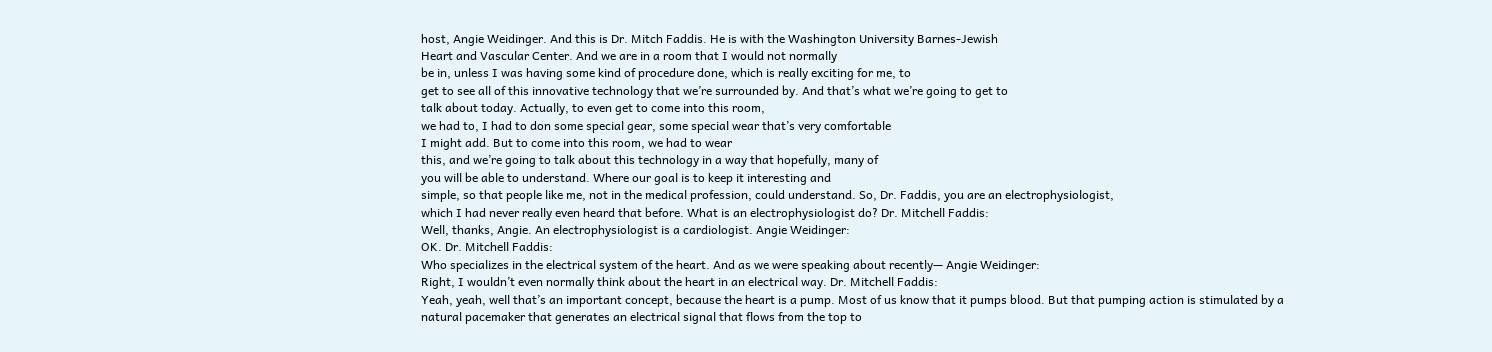host, Angie Weidinger. And this is Dr. Mitch Faddis. He is with the Washington University Barnes-Jewish
Heart and Vascular Center. And we are in a room that I would not normally
be in, unless I was having some kind of procedure done, which is really exciting for me, to
get to see all of this innovative technology that we’re surrounded by. And that’s what we’re going to get to
talk about today. Actually, to even get to come into this room,
we had to, I had to don some special gear, some special wear that’s very comfortable
I might add. But to come into this room, we had to wear
this, and we’re going to talk about this technology in a way that hopefully, many of
you will be able to understand. Where our goal is to keep it interesting and
simple, so that people like me, not in the medical profession, could understand. So, Dr. Faddis, you are an electrophysiologist,
which I had never really even heard that before. What is an electrophysiologist do? Dr. Mitchell Faddis:
Well, thanks, Angie. An electrophysiologist is a cardiologist. Angie Weidinger:
OK. Dr. Mitchell Faddis:
Who specializes in the electrical system of the heart. And as we were speaking about recently— Angie Weidinger:
Right, I wouldn’t even normally think about the heart in an electrical way. Dr. Mitchell Faddis:
Yeah, yeah, well that’s an important concept, because the heart is a pump. Most of us know that it pumps blood. But that pumping action is stimulated by a
natural pacemaker that generates an electrical signal that flows from the top to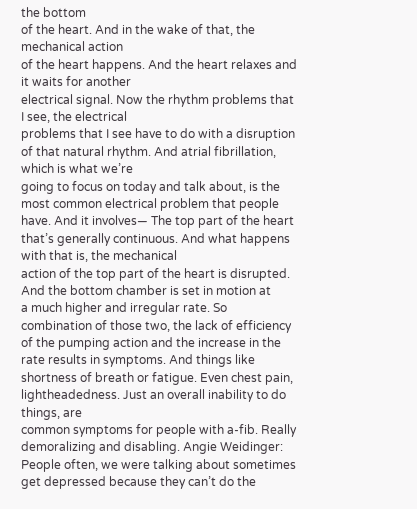the bottom
of the heart. And in the wake of that, the mechanical action
of the heart happens. And the heart relaxes and it waits for another
electrical signal. Now the rhythm problems that I see, the electrical
problems that I see have to do with a disruption of that natural rhythm. And atrial fibrillation, which is what we’re
going to focus on today and talk about, is the most common electrical problem that people
have. And it involves— The top part of the heart that’s generally continuous. And what happens with that is, the mechanical
action of the top part of the heart is disrupted. And the bottom chamber is set in motion at
a much higher and irregular rate. So combination of those two, the lack of efficiency
of the pumping action and the increase in the rate results in symptoms. And things like shortness of breath or fatigue. Even chest pain, lightheadedness. Just an overall inability to do things, are
common symptoms for people with a-fib. Really demoralizing and disabling. Angie Weidinger:
People often, we were talking about sometimes get depressed because they can’t do the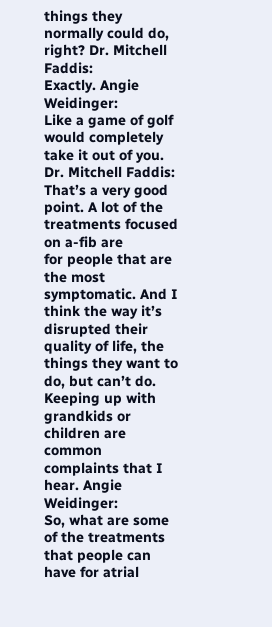things they normally could do, right? Dr. Mitchell Faddis:
Exactly. Angie Weidinger:
Like a game of golf would completely take it out of you. Dr. Mitchell Faddis:
That’s a very good point. A lot of the treatments focused on a-fib are
for people that are the most symptomatic. And I think the way it’s disrupted their
quality of life, the things they want to do, but can’t do. Keeping up with grandkids or children are
common complaints that I hear. Angie Weidinger:
So, what are some of the treatments that people can have for atrial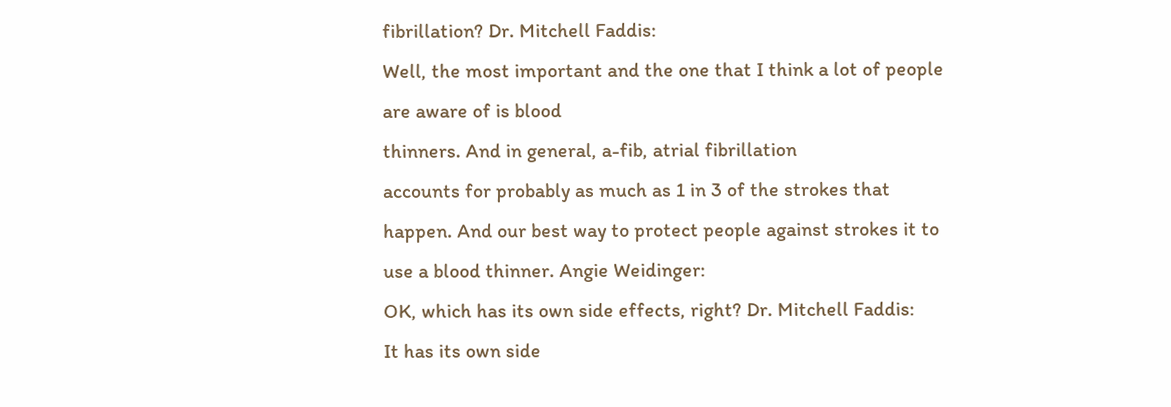fibrillation? Dr. Mitchell Faddis:
Well, the most important and the one that I think a lot of people are aware of is blood
thinners. And in general, a-fib, atrial fibrillation
accounts for probably as much as 1 in 3 of the strokes that happen. And our best way to protect people against strokes it to use a blood thinner. Angie Weidinger:
OK, which has its own side effects, right? Dr. Mitchell Faddis:
It has its own side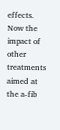effects. Now the impact of other treatments aimed at
the a-fib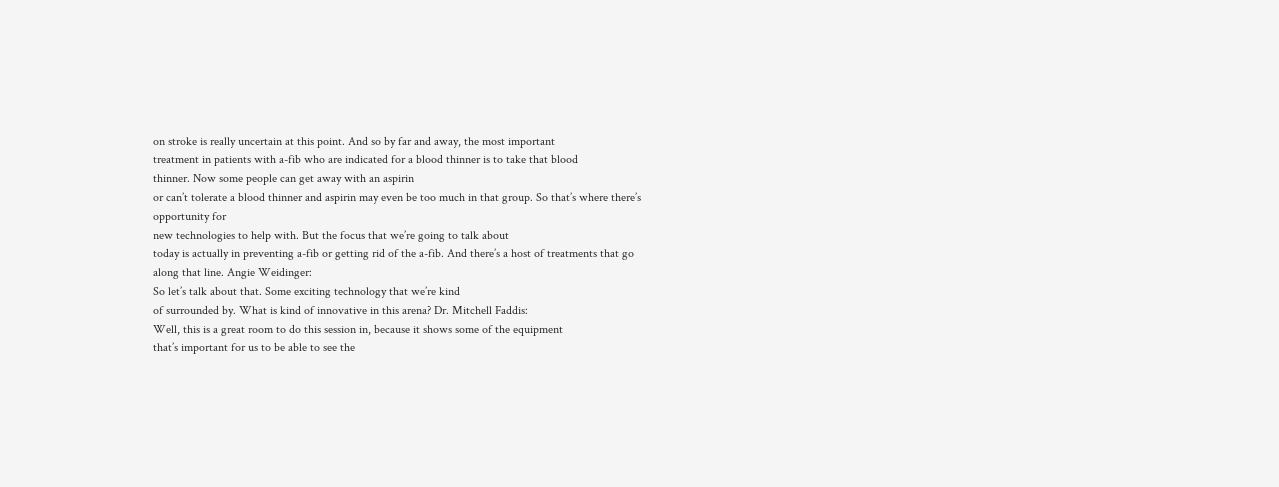on stroke is really uncertain at this point. And so by far and away, the most important
treatment in patients with a-fib who are indicated for a blood thinner is to take that blood
thinner. Now some people can get away with an aspirin
or can’t tolerate a blood thinner and aspirin may even be too much in that group. So that’s where there’s opportunity for
new technologies to help with. But the focus that we’re going to talk about
today is actually in preventing a-fib or getting rid of the a-fib. And there’s a host of treatments that go
along that line. Angie Weidinger:
So let’s talk about that. Some exciting technology that we’re kind
of surrounded by. What is kind of innovative in this arena? Dr. Mitchell Faddis:
Well, this is a great room to do this session in, because it shows some of the equipment
that’s important for us to be able to see the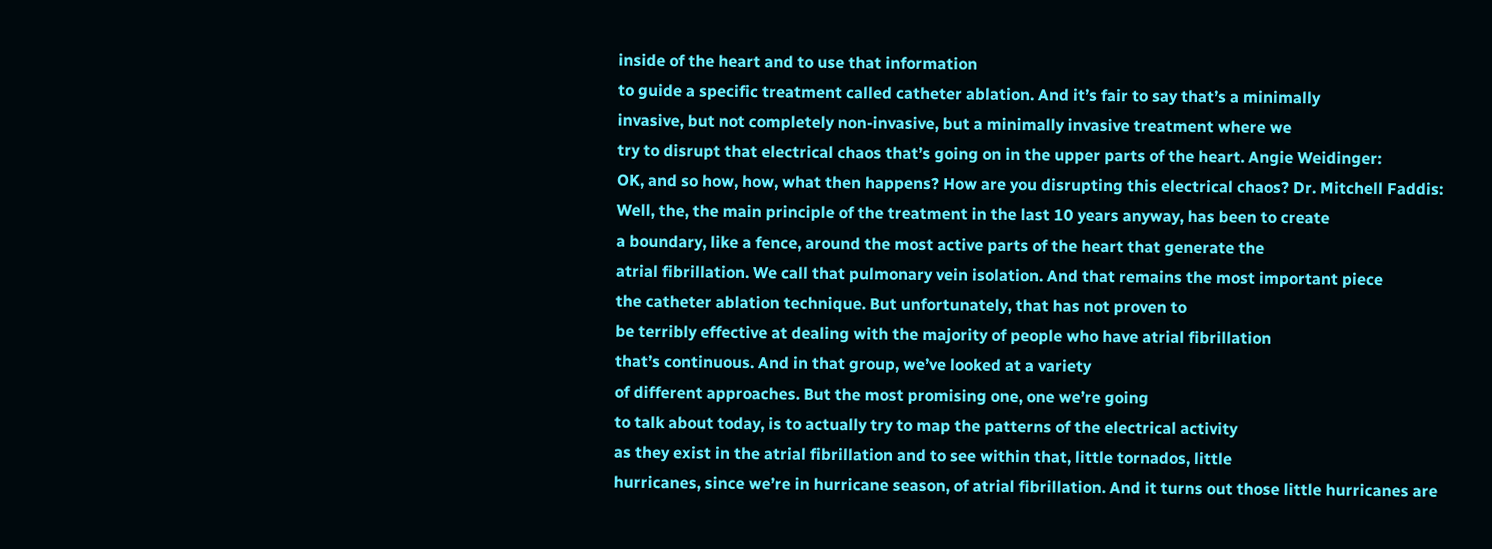inside of the heart and to use that information
to guide a specific treatment called catheter ablation. And it’s fair to say that’s a minimally
invasive, but not completely non-invasive, but a minimally invasive treatment where we
try to disrupt that electrical chaos that’s going on in the upper parts of the heart. Angie Weidinger:
OK, and so how, how, what then happens? How are you disrupting this electrical chaos? Dr. Mitchell Faddis:
Well, the, the main principle of the treatment in the last 10 years anyway, has been to create
a boundary, like a fence, around the most active parts of the heart that generate the
atrial fibrillation. We call that pulmonary vein isolation. And that remains the most important piece
the catheter ablation technique. But unfortunately, that has not proven to
be terribly effective at dealing with the majority of people who have atrial fibrillation
that’s continuous. And in that group, we’ve looked at a variety
of different approaches. But the most promising one, one we’re going
to talk about today, is to actually try to map the patterns of the electrical activity
as they exist in the atrial fibrillation and to see within that, little tornados, little
hurricanes, since we’re in hurricane season, of atrial fibrillation. And it turns out those little hurricanes are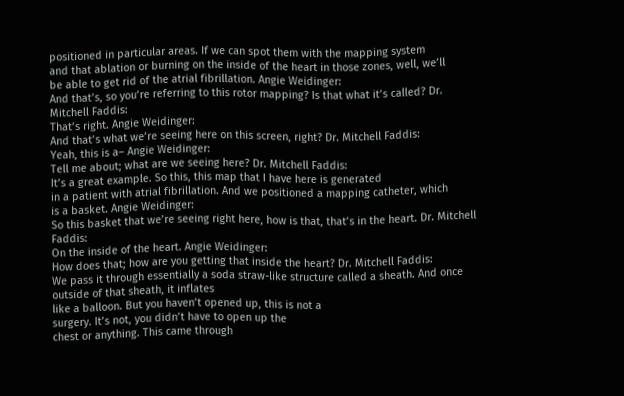positioned in particular areas. If we can spot them with the mapping system
and that ablation or burning on the inside of the heart in those zones, well, we’ll
be able to get rid of the atrial fibrillation. Angie Weidinger:
And that’s, so you’re referring to this rotor mapping? Is that what it’s called? Dr. Mitchell Faddis:
That’s right. Angie Weidinger:
And that’s what we’re seeing here on this screen, right? Dr. Mitchell Faddis:
Yeah, this is a– Angie Weidinger:
Tell me about; what are we seeing here? Dr. Mitchell Faddis:
It’s a great example. So this, this map that I have here is generated
in a patient with atrial fibrillation. And we positioned a mapping catheter, which
is a basket. Angie Weidinger:
So this basket that we’re seeing right here, how is that, that’s in the heart. Dr. Mitchell Faddis:
On the inside of the heart. Angie Weidinger:
How does that; how are you getting that inside the heart? Dr. Mitchell Faddis:
We pass it through essentially a soda straw-like structure called a sheath. And once outside of that sheath, it inflates
like a balloon. But you haven’t opened up, this is not a
surgery. It’s not, you didn’t have to open up the
chest or anything. This came through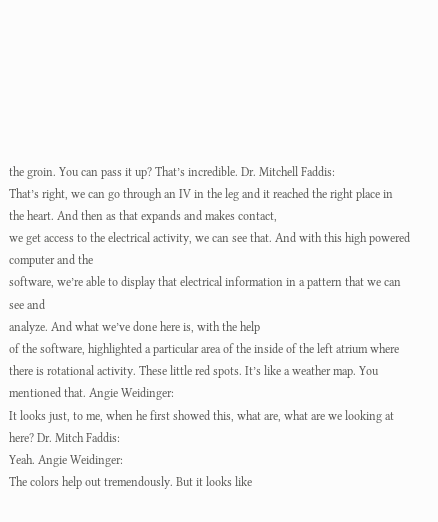the groin. You can pass it up? That’s incredible. Dr. Mitchell Faddis:
That’s right, we can go through an IV in the leg and it reached the right place in
the heart. And then as that expands and makes contact,
we get access to the electrical activity, we can see that. And with this high powered computer and the
software, we’re able to display that electrical information in a pattern that we can see and
analyze. And what we’ve done here is, with the help
of the software, highlighted a particular area of the inside of the left atrium where
there is rotational activity. These little red spots. It’s like a weather map. You mentioned that. Angie Weidinger:
It looks just, to me, when he first showed this, what are, what are we looking at here? Dr. Mitch Faddis:
Yeah. Angie Weidinger:
The colors help out tremendously. But it looks like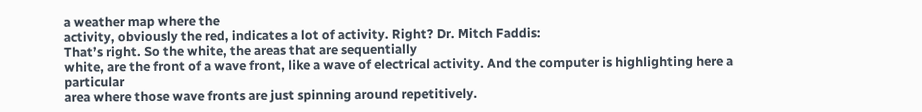a weather map where the
activity, obviously the red, indicates a lot of activity. Right? Dr. Mitch Faddis:
That’s right. So the white, the areas that are sequentially
white, are the front of a wave front, like a wave of electrical activity. And the computer is highlighting here a particular
area where those wave fronts are just spinning around repetitively.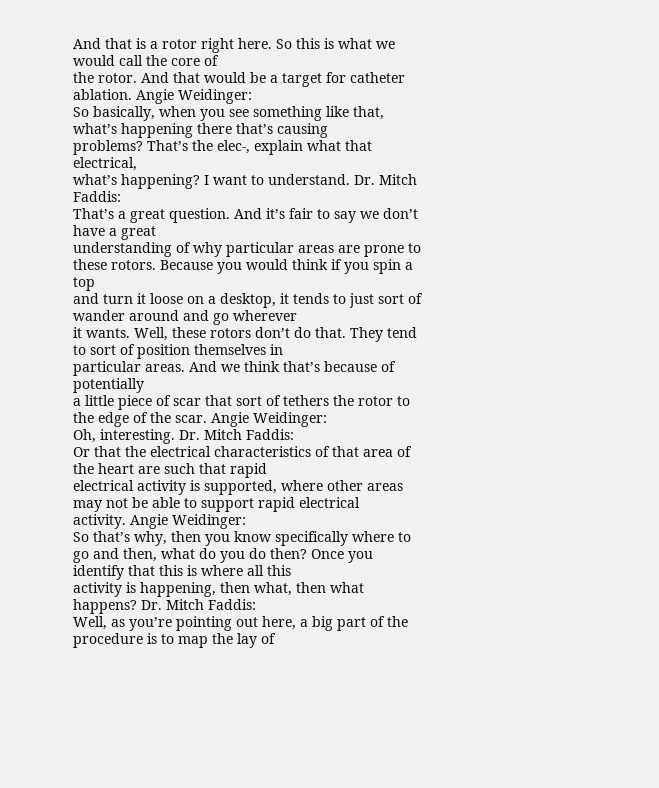And that is a rotor right here. So this is what we would call the core of
the rotor. And that would be a target for catheter ablation. Angie Weidinger:
So basically, when you see something like that, what’s happening there that’s causing
problems? That’s the elec-, explain what that electrical,
what’s happening? I want to understand. Dr. Mitch Faddis:
That’s a great question. And it’s fair to say we don’t have a great
understanding of why particular areas are prone to these rotors. Because you would think if you spin a top
and turn it loose on a desktop, it tends to just sort of wander around and go wherever
it wants. Well, these rotors don’t do that. They tend to sort of position themselves in
particular areas. And we think that’s because of potentially
a little piece of scar that sort of tethers the rotor to the edge of the scar. Angie Weidinger:
Oh, interesting. Dr. Mitch Faddis:
Or that the electrical characteristics of that area of the heart are such that rapid
electrical activity is supported, where other areas may not be able to support rapid electrical
activity. Angie Weidinger:
So that’s why, then you know specifically where to go and then, what do you do then? Once you identify that this is where all this
activity is happening, then what, then what happens? Dr. Mitch Faddis:
Well, as you’re pointing out here, a big part of the procedure is to map the lay of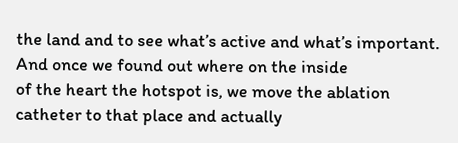the land and to see what’s active and what’s important. And once we found out where on the inside
of the heart the hotspot is, we move the ablation catheter to that place and actually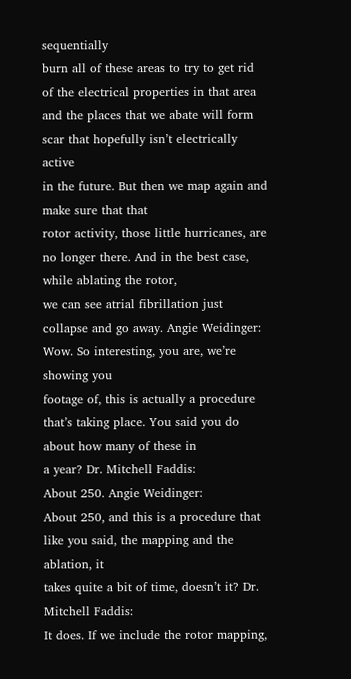sequentially
burn all of these areas to try to get rid of the electrical properties in that area
and the places that we abate will form scar that hopefully isn’t electrically active
in the future. But then we map again and make sure that that
rotor activity, those little hurricanes, are no longer there. And in the best case, while ablating the rotor,
we can see atrial fibrillation just collapse and go away. Angie Weidinger:
Wow. So interesting, you are, we’re showing you
footage of, this is actually a procedure that’s taking place. You said you do about how many of these in
a year? Dr. Mitchell Faddis:
About 250. Angie Weidinger:
About 250, and this is a procedure that like you said, the mapping and the ablation, it
takes quite a bit of time, doesn’t it? Dr. Mitchell Faddis:
It does. If we include the rotor mapping,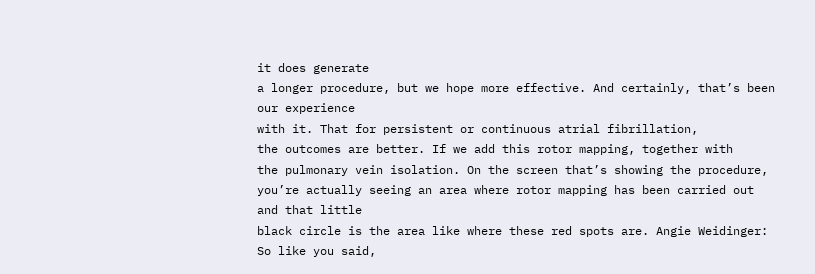it does generate
a longer procedure, but we hope more effective. And certainly, that’s been our experience
with it. That for persistent or continuous atrial fibrillation,
the outcomes are better. If we add this rotor mapping, together with
the pulmonary vein isolation. On the screen that’s showing the procedure,
you’re actually seeing an area where rotor mapping has been carried out and that little
black circle is the area like where these red spots are. Angie Weidinger:
So like you said,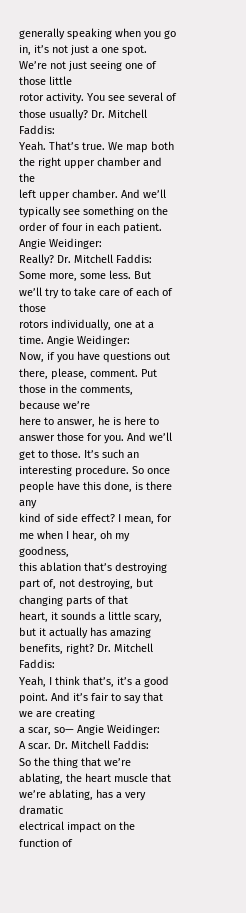generally speaking when you go in, it’s not just a one spot. We’re not just seeing one of those little
rotor activity. You see several of those usually? Dr. Mitchell Faddis:
Yeah. That’s true. We map both the right upper chamber and the
left upper chamber. And we’ll typically see something on the
order of four in each patient. Angie Weidinger:
Really? Dr. Mitchell Faddis:
Some more, some less. But we’ll try to take care of each of those
rotors individually, one at a time. Angie Weidinger:
Now, if you have questions out there, please, comment. Put those in the comments, because we’re
here to answer, he is here to answer those for you. And we’ll get to those. It’s such an interesting procedure. So once people have this done, is there any
kind of side effect? I mean, for me when I hear, oh my goodness,
this ablation that’s destroying part of, not destroying, but changing parts of that
heart, it sounds a little scary, but it actually has amazing benefits, right? Dr. Mitchell Faddis:
Yeah, I think that’s, it’s a good point. And it’s fair to say that we are creating
a scar, so— Angie Weidinger:
A scar. Dr. Mitchell Faddis:
So the thing that we’re ablating, the heart muscle that we’re ablating, has a very dramatic
electrical impact on the function of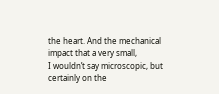the heart. And the mechanical impact that a very small,
I wouldn’t say microscopic, but certainly on the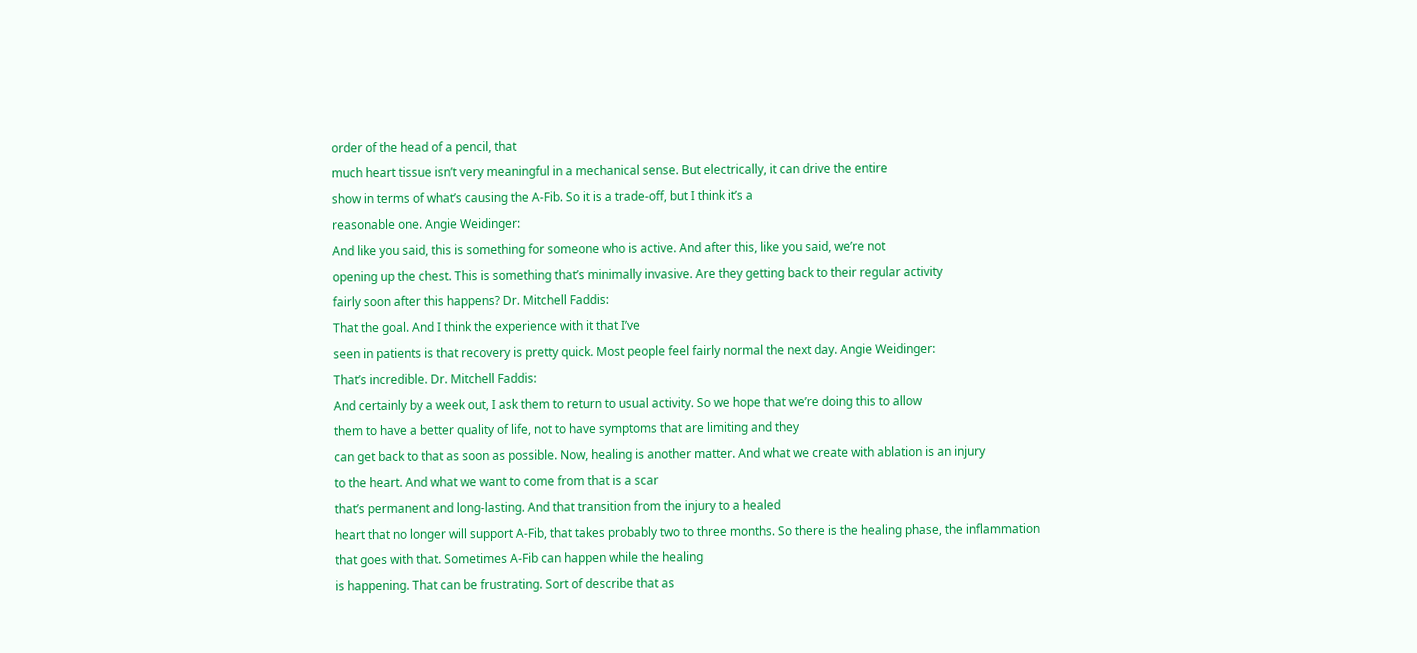order of the head of a pencil, that
much heart tissue isn’t very meaningful in a mechanical sense. But electrically, it can drive the entire
show in terms of what’s causing the A-Fib. So it is a trade-off, but I think it’s a
reasonable one. Angie Weidinger:
And like you said, this is something for someone who is active. And after this, like you said, we’re not
opening up the chest. This is something that’s minimally invasive. Are they getting back to their regular activity
fairly soon after this happens? Dr. Mitchell Faddis:
That the goal. And I think the experience with it that I’ve
seen in patients is that recovery is pretty quick. Most people feel fairly normal the next day. Angie Weidinger:
That’s incredible. Dr. Mitchell Faddis:
And certainly by a week out, I ask them to return to usual activity. So we hope that we’re doing this to allow
them to have a better quality of life, not to have symptoms that are limiting and they
can get back to that as soon as possible. Now, healing is another matter. And what we create with ablation is an injury
to the heart. And what we want to come from that is a scar
that’s permanent and long-lasting. And that transition from the injury to a healed
heart that no longer will support A-Fib, that takes probably two to three months. So there is the healing phase, the inflammation
that goes with that. Sometimes A-Fib can happen while the healing
is happening. That can be frustrating. Sort of describe that as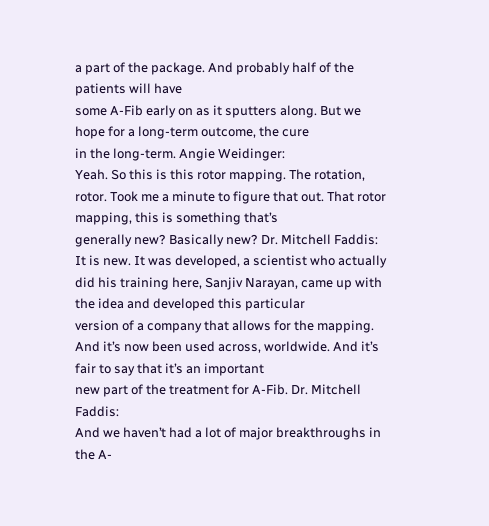a part of the package. And probably half of the patients will have
some A-Fib early on as it sputters along. But we hope for a long-term outcome, the cure
in the long-term. Angie Weidinger:
Yeah. So this is this rotor mapping. The rotation, rotor. Took me a minute to figure that out. That rotor mapping, this is something that’s
generally new? Basically new? Dr. Mitchell Faddis:
It is new. It was developed, a scientist who actually
did his training here, Sanjiv Narayan, came up with the idea and developed this particular
version of a company that allows for the mapping. And it’s now been used across, worldwide. And it’s fair to say that it’s an important
new part of the treatment for A-Fib. Dr. Mitchell Faddis:
And we haven’t had a lot of major breakthroughs in the A-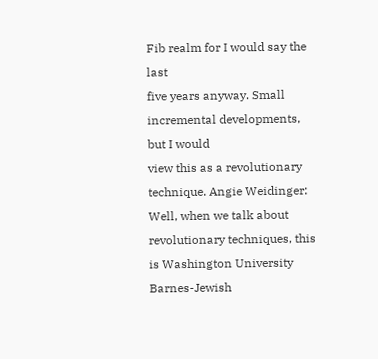Fib realm for I would say the last
five years anyway. Small incremental developments, but I would
view this as a revolutionary technique. Angie Weidinger:
Well, when we talk about revolutionary techniques, this is Washington University Barnes-Jewish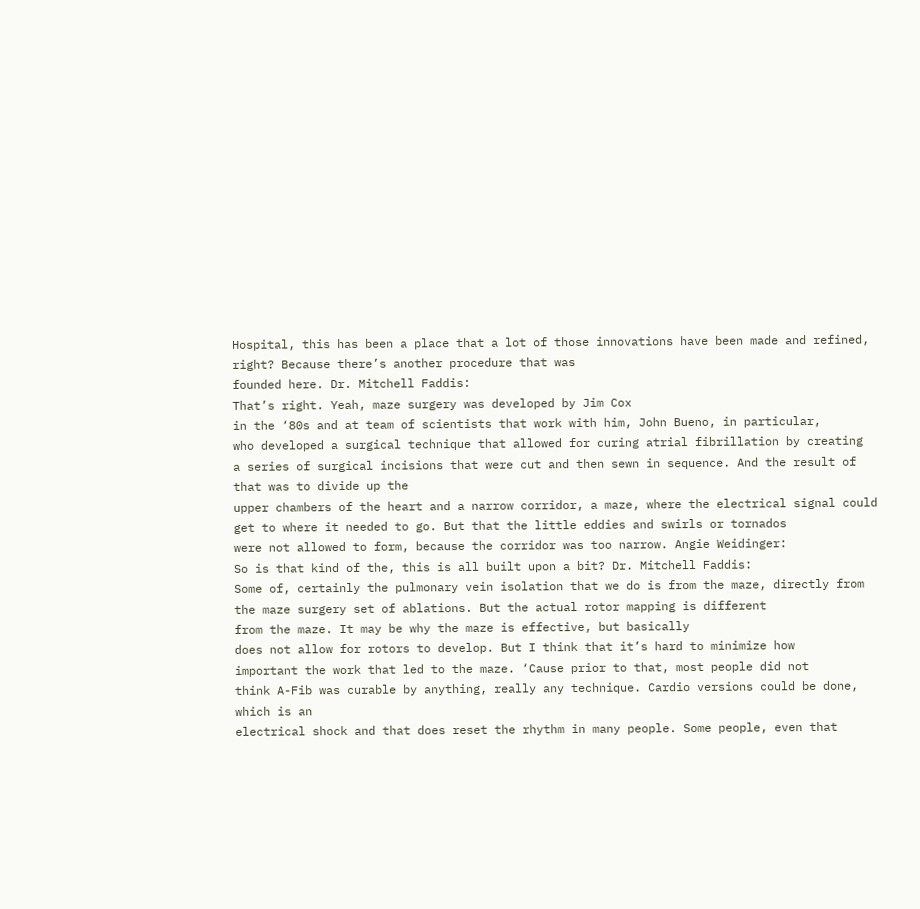Hospital, this has been a place that a lot of those innovations have been made and refined,
right? Because there’s another procedure that was
founded here. Dr. Mitchell Faddis:
That’s right. Yeah, maze surgery was developed by Jim Cox
in the ‘80s and at team of scientists that work with him, John Bueno, in particular,
who developed a surgical technique that allowed for curing atrial fibrillation by creating
a series of surgical incisions that were cut and then sewn in sequence. And the result of that was to divide up the
upper chambers of the heart and a narrow corridor, a maze, where the electrical signal could
get to where it needed to go. But that the little eddies and swirls or tornados
were not allowed to form, because the corridor was too narrow. Angie Weidinger:
So is that kind of the, this is all built upon a bit? Dr. Mitchell Faddis:
Some of, certainly the pulmonary vein isolation that we do is from the maze, directly from
the maze surgery set of ablations. But the actual rotor mapping is different
from the maze. It may be why the maze is effective, but basically
does not allow for rotors to develop. But I think that it’s hard to minimize how
important the work that led to the maze. ‘Cause prior to that, most people did not
think A-Fib was curable by anything, really any technique. Cardio versions could be done, which is an
electrical shock and that does reset the rhythm in many people. Some people, even that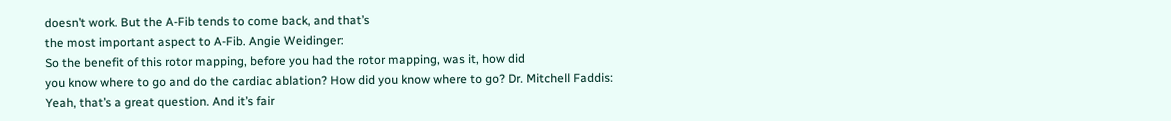doesn’t work. But the A-Fib tends to come back, and that’s
the most important aspect to A-Fib. Angie Weidinger:
So the benefit of this rotor mapping, before you had the rotor mapping, was it, how did
you know where to go and do the cardiac ablation? How did you know where to go? Dr. Mitchell Faddis:
Yeah, that’s a great question. And it’s fair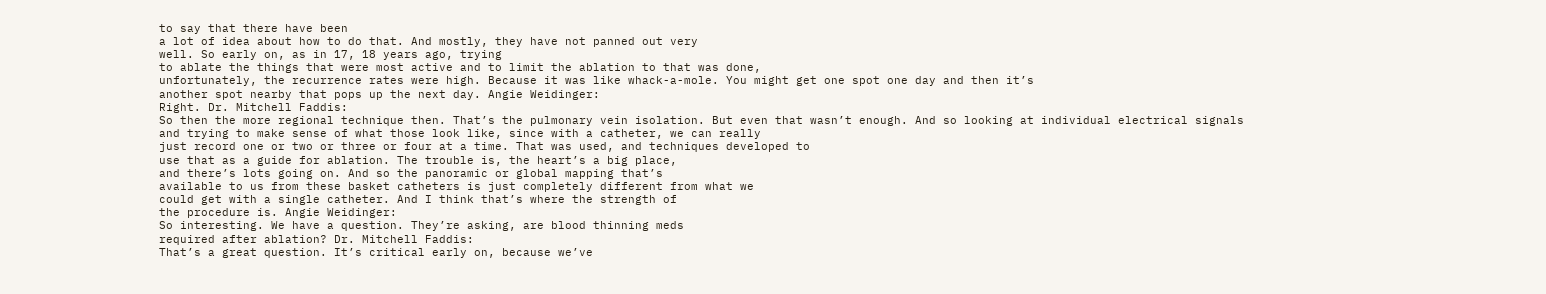to say that there have been
a lot of idea about how to do that. And mostly, they have not panned out very
well. So early on, as in 17, 18 years ago, trying
to ablate the things that were most active and to limit the ablation to that was done,
unfortunately, the recurrence rates were high. Because it was like whack-a-mole. You might get one spot one day and then it’s
another spot nearby that pops up the next day. Angie Weidinger:
Right. Dr. Mitchell Faddis:
So then the more regional technique then. That’s the pulmonary vein isolation. But even that wasn’t enough. And so looking at individual electrical signals
and trying to make sense of what those look like, since with a catheter, we can really
just record one or two or three or four at a time. That was used, and techniques developed to
use that as a guide for ablation. The trouble is, the heart’s a big place,
and there’s lots going on. And so the panoramic or global mapping that’s
available to us from these basket catheters is just completely different from what we
could get with a single catheter. And I think that’s where the strength of
the procedure is. Angie Weidinger:
So interesting. We have a question. They’re asking, are blood thinning meds
required after ablation? Dr. Mitchell Faddis:
That’s a great question. It’s critical early on, because we’ve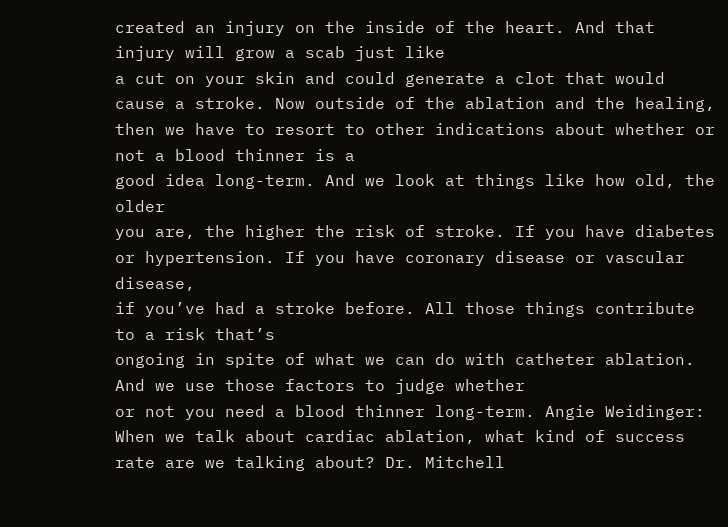created an injury on the inside of the heart. And that injury will grow a scab just like
a cut on your skin and could generate a clot that would cause a stroke. Now outside of the ablation and the healing,
then we have to resort to other indications about whether or not a blood thinner is a
good idea long-term. And we look at things like how old, the older
you are, the higher the risk of stroke. If you have diabetes or hypertension. If you have coronary disease or vascular disease,
if you’ve had a stroke before. All those things contribute to a risk that’s
ongoing in spite of what we can do with catheter ablation. And we use those factors to judge whether
or not you need a blood thinner long-term. Angie Weidinger:
When we talk about cardiac ablation, what kind of success rate are we talking about? Dr. Mitchell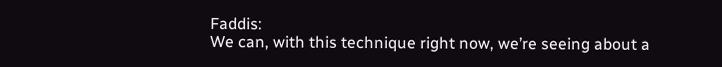Faddis:
We can, with this technique right now, we’re seeing about a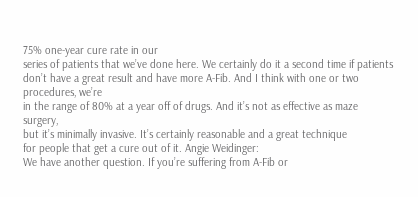75% one-year cure rate in our
series of patients that we’ve done here. We certainly do it a second time if patients
don’t have a great result and have more A-Fib. And I think with one or two procedures, we’re
in the range of 80% at a year off of drugs. And it’s not as effective as maze surgery,
but it’s minimally invasive. It’s certainly reasonable and a great technique
for people that get a cure out of it. Angie Weidinger:
We have another question. If you’re suffering from A-Fib or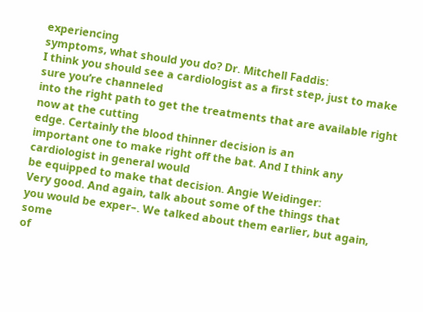experiencing
symptoms, what should you do? Dr. Mitchell Faddis:
I think you should see a cardiologist as a first step, just to make sure you’re channeled
into the right path to get the treatments that are available right now at the cutting
edge. Certainly the blood thinner decision is an
important one to make right off the bat. And I think any cardiologist in general would
be equipped to make that decision. Angie Weidinger:
Very good. And again, talk about some of the things that
you would be exper–. We talked about them earlier, but again, some
of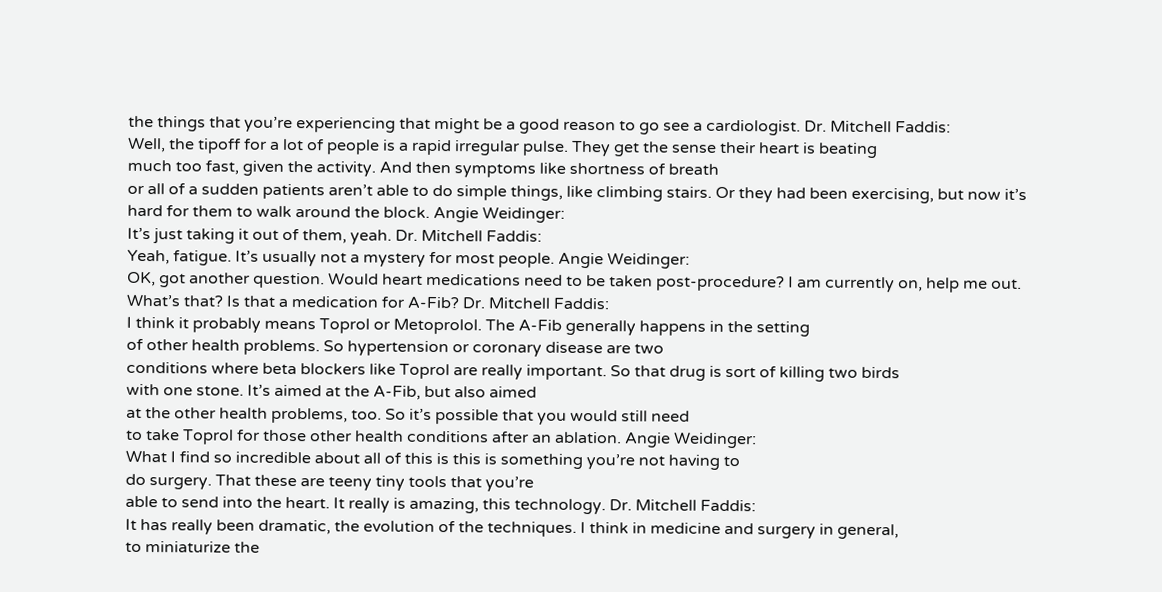the things that you’re experiencing that might be a good reason to go see a cardiologist. Dr. Mitchell Faddis:
Well, the tipoff for a lot of people is a rapid irregular pulse. They get the sense their heart is beating
much too fast, given the activity. And then symptoms like shortness of breath
or all of a sudden patients aren’t able to do simple things, like climbing stairs. Or they had been exercising, but now it’s
hard for them to walk around the block. Angie Weidinger:
It’s just taking it out of them, yeah. Dr. Mitchell Faddis:
Yeah, fatigue. It’s usually not a mystery for most people. Angie Weidinger:
OK, got another question. Would heart medications need to be taken post-procedure? I am currently on, help me out. What’s that? Is that a medication for A-Fib? Dr. Mitchell Faddis:
I think it probably means Toprol or Metoprolol. The A-Fib generally happens in the setting
of other health problems. So hypertension or coronary disease are two
conditions where beta blockers like Toprol are really important. So that drug is sort of killing two birds
with one stone. It’s aimed at the A-Fib, but also aimed
at the other health problems, too. So it’s possible that you would still need
to take Toprol for those other health conditions after an ablation. Angie Weidinger:
What I find so incredible about all of this is this is something you’re not having to
do surgery. That these are teeny tiny tools that you’re
able to send into the heart. It really is amazing, this technology. Dr. Mitchell Faddis:
It has really been dramatic, the evolution of the techniques. I think in medicine and surgery in general,
to miniaturize the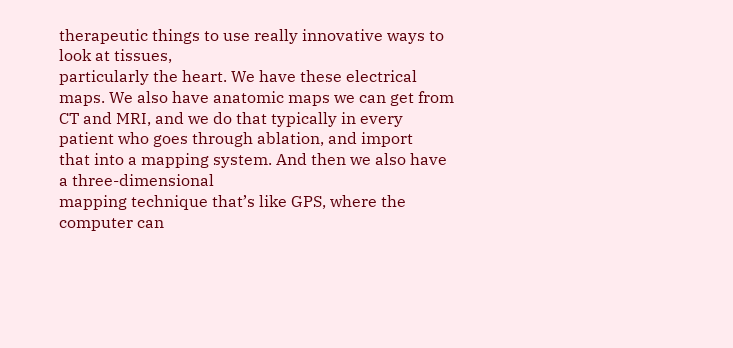therapeutic things to use really innovative ways to look at tissues,
particularly the heart. We have these electrical maps. We also have anatomic maps we can get from
CT and MRI, and we do that typically in every patient who goes through ablation, and import
that into a mapping system. And then we also have a three-dimensional
mapping technique that’s like GPS, where the computer can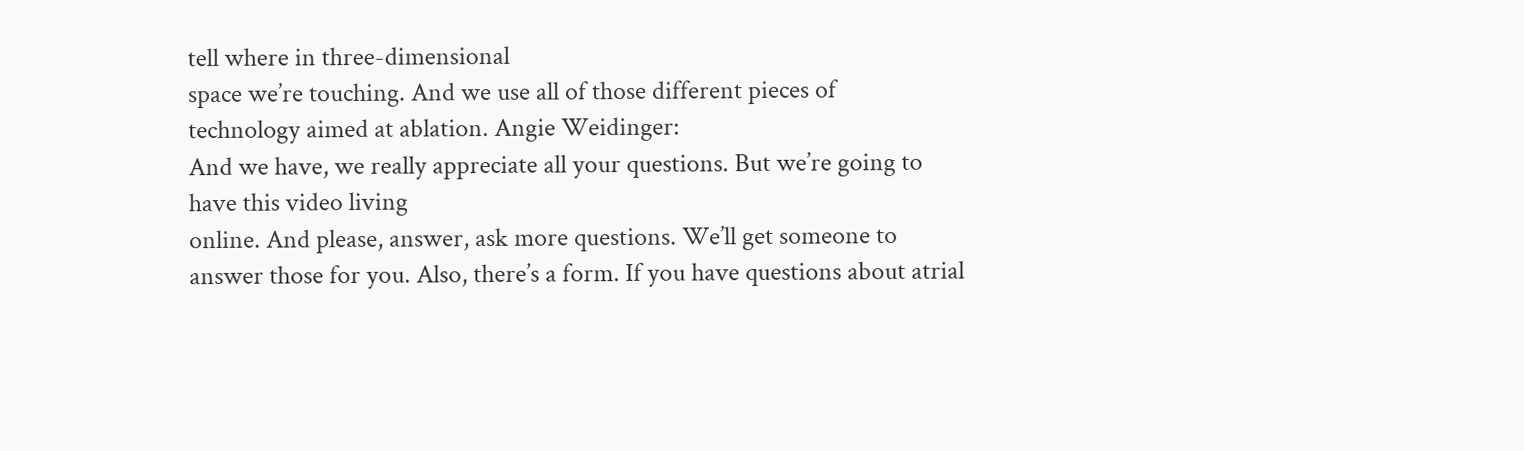tell where in three-dimensional
space we’re touching. And we use all of those different pieces of
technology aimed at ablation. Angie Weidinger:
And we have, we really appreciate all your questions. But we’re going to have this video living
online. And please, answer, ask more questions. We’ll get someone to answer those for you. Also, there’s a form. If you have questions about atrial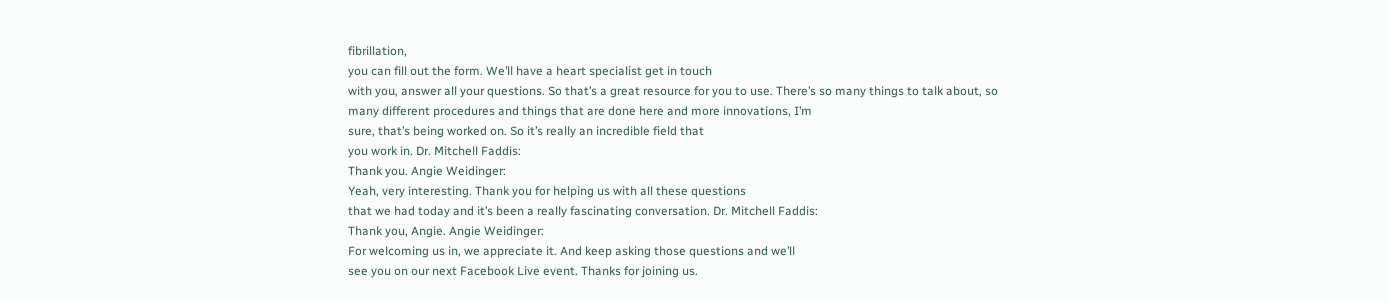fibrillation,
you can fill out the form. We’ll have a heart specialist get in touch
with you, answer all your questions. So that’s a great resource for you to use. There’s so many things to talk about, so
many different procedures and things that are done here and more innovations, I’m
sure, that’s being worked on. So it’s really an incredible field that
you work in. Dr. Mitchell Faddis:
Thank you. Angie Weidinger:
Yeah, very interesting. Thank you for helping us with all these questions
that we had today and it’s been a really fascinating conversation. Dr. Mitchell Faddis:
Thank you, Angie. Angie Weidinger:
For welcoming us in, we appreciate it. And keep asking those questions and we’ll
see you on our next Facebook Live event. Thanks for joining us.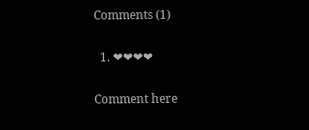Comments (1)

  1. ❤❤❤❤

Comment here